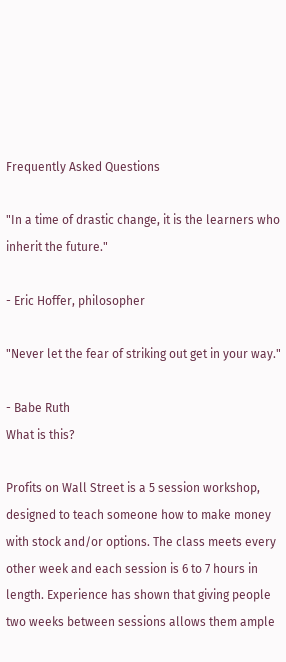Frequently Asked Questions

"In a time of drastic change, it is the learners who inherit the future."

- Eric Hoffer, philosopher

"Never let the fear of striking out get in your way."

- Babe Ruth
What is this?

Profits on Wall Street is a 5 session workshop, designed to teach someone how to make money with stock and/or options. The class meets every other week and each session is 6 to 7 hours in length. Experience has shown that giving people two weeks between sessions allows them ample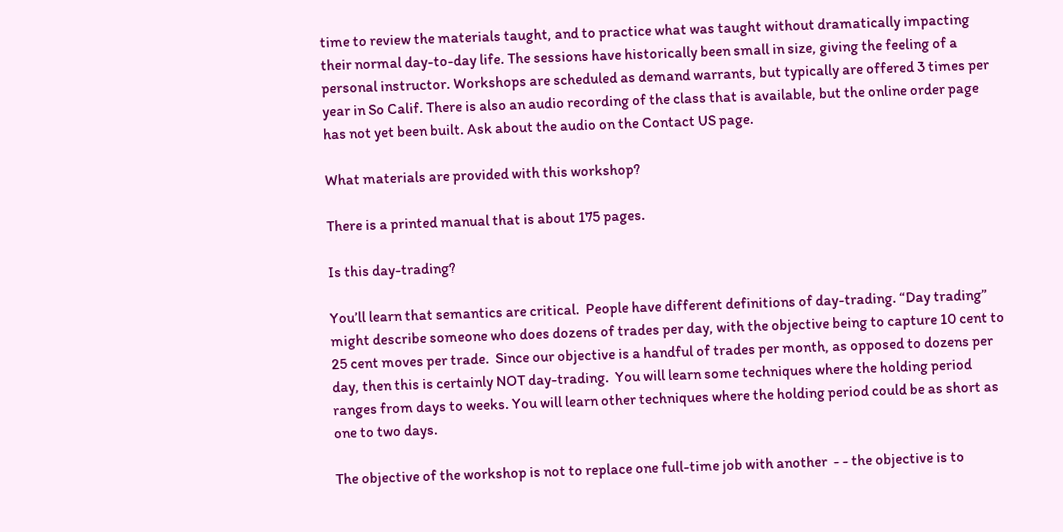time to review the materials taught, and to practice what was taught without dramatically impacting their normal day-to-day life. The sessions have historically been small in size, giving the feeling of a personal instructor. Workshops are scheduled as demand warrants, but typically are offered 3 times per year in So Calif. There is also an audio recording of the class that is available, but the online order page has not yet been built. Ask about the audio on the Contact US page.

What materials are provided with this workshop?

There is a printed manual that is about 175 pages.

Is this day-trading?

You’ll learn that semantics are critical.  People have different definitions of day-trading. “Day trading” might describe someone who does dozens of trades per day, with the objective being to capture 10 cent to 25 cent moves per trade.  Since our objective is a handful of trades per month, as opposed to dozens per day, then this is certainly NOT day-trading.  You will learn some techniques where the holding period ranges from days to weeks. You will learn other techniques where the holding period could be as short as one to two days.

The objective of the workshop is not to replace one full-time job with another  - - the objective is to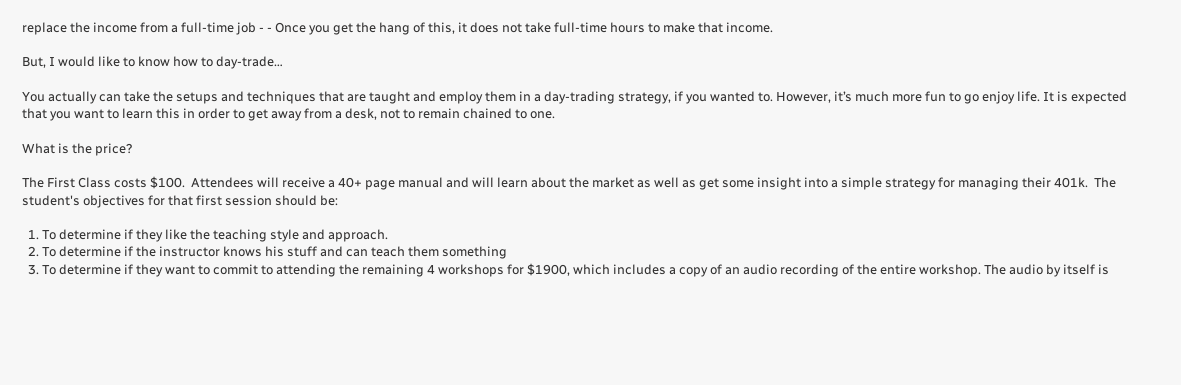replace the income from a full-time job - - Once you get the hang of this, it does not take full-time hours to make that income.

But, I would like to know how to day-trade…

You actually can take the setups and techniques that are taught and employ them in a day-trading strategy, if you wanted to. However, it’s much more fun to go enjoy life. It is expected that you want to learn this in order to get away from a desk, not to remain chained to one.

What is the price?

The First Class costs $100.  Attendees will receive a 40+ page manual and will learn about the market as well as get some insight into a simple strategy for managing their 401k.  The student's objectives for that first session should be:

  1. To determine if they like the teaching style and approach.
  2. To determine if the instructor knows his stuff and can teach them something
  3. To determine if they want to commit to attending the remaining 4 workshops for $1900, which includes a copy of an audio recording of the entire workshop. The audio by itself is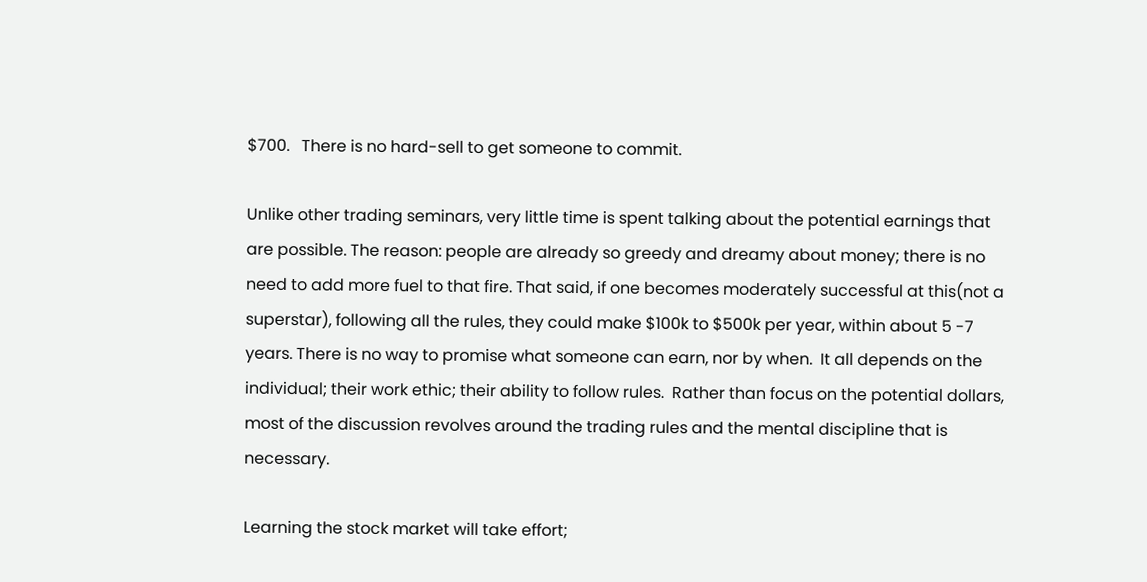$700.   There is no hard-sell to get someone to commit.

Unlike other trading seminars, very little time is spent talking about the potential earnings that are possible. The reason: people are already so greedy and dreamy about money; there is no need to add more fuel to that fire. That said, if one becomes moderately successful at this(not a superstar), following all the rules, they could make $100k to $500k per year, within about 5 -7 years. There is no way to promise what someone can earn, nor by when.  It all depends on the individual; their work ethic; their ability to follow rules.  Rather than focus on the potential dollars, most of the discussion revolves around the trading rules and the mental discipline that is necessary.

Learning the stock market will take effort;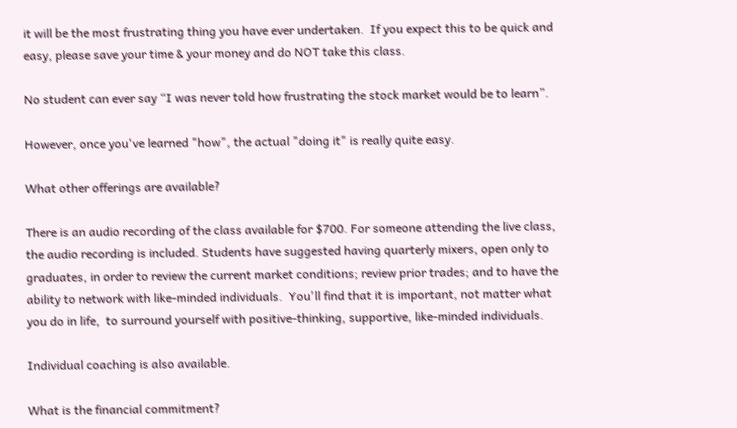it will be the most frustrating thing you have ever undertaken.  If you expect this to be quick and easy, please save your time & your money and do NOT take this class.

No student can ever say “I was never told how frustrating the stock market would be to learn”.

However, once you've learned "how", the actual "doing it" is really quite easy.

What other offerings are available?

There is an audio recording of the class available for $700. For someone attending the live class, the audio recording is included. Students have suggested having quarterly mixers, open only to graduates, in order to review the current market conditions; review prior trades; and to have the ability to network with like-minded individuals.  You'll find that it is important, not matter what you do in life,  to surround yourself with positive-thinking, supportive, like-minded individuals.

Individual coaching is also available.

What is the financial commitment?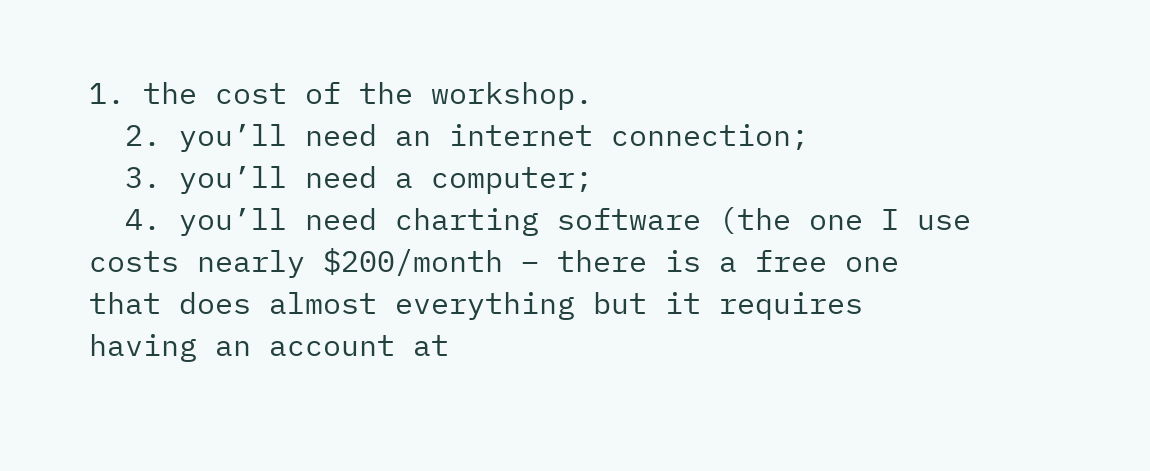1. the cost of the workshop.
  2. you’ll need an internet connection;
  3. you’ll need a computer;
  4. you’ll need charting software (the one I use costs nearly $200/month – there is a free one that does almost everything but it requires having an account at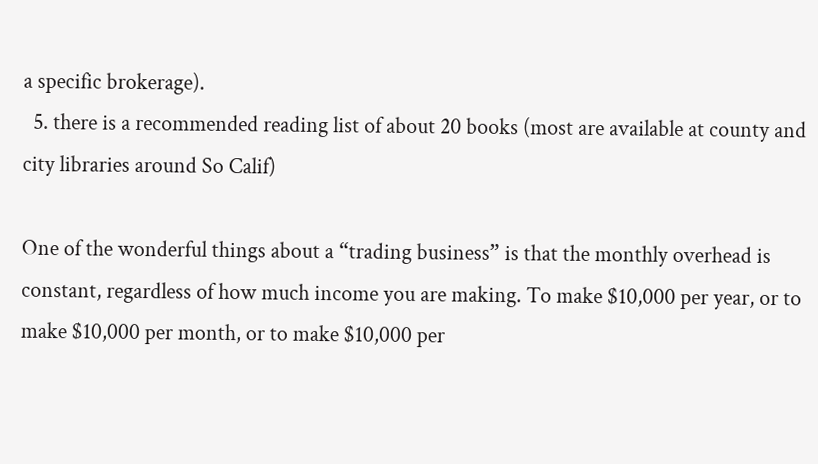a specific brokerage).
  5. there is a recommended reading list of about 20 books (most are available at county and city libraries around So Calif)

One of the wonderful things about a “trading business” is that the monthly overhead is constant, regardless of how much income you are making. To make $10,000 per year, or to make $10,000 per month, or to make $10,000 per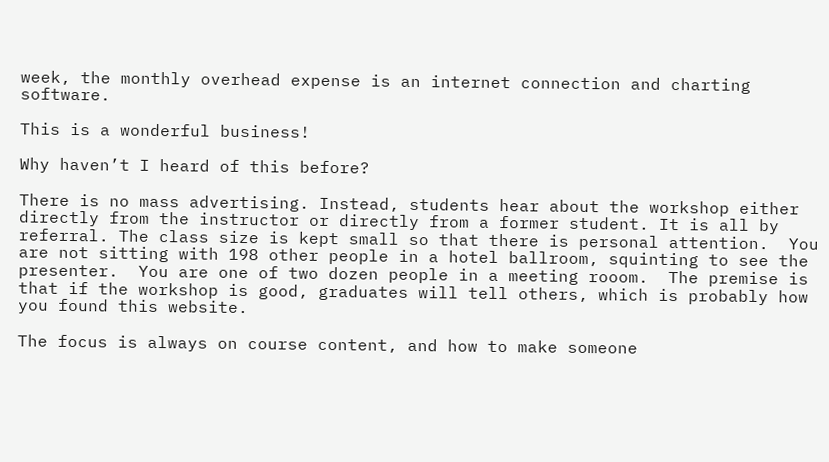week, the monthly overhead expense is an internet connection and charting software.

This is a wonderful business!

Why haven’t I heard of this before?

There is no mass advertising. Instead, students hear about the workshop either directly from the instructor or directly from a former student. It is all by referral. The class size is kept small so that there is personal attention.  You are not sitting with 198 other people in a hotel ballroom, squinting to see the presenter.  You are one of two dozen people in a meeting rooom.  The premise is that if the workshop is good, graduates will tell others, which is probably how you found this website.

The focus is always on course content, and how to make someone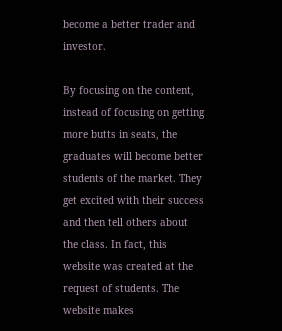become a better trader and investor.

By focusing on the content, instead of focusing on getting more butts in seats, the graduates will become better students of the market. They get excited with their success and then tell others about the class. In fact, this website was created at the request of students. The website makes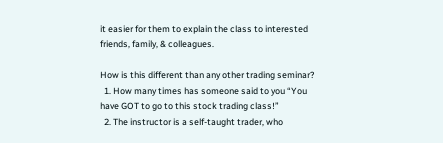it easier for them to explain the class to interested friends, family, & colleagues.

How is this different than any other trading seminar?
  1. How many times has someone said to you “You have GOT to go to this stock trading class!”
  2. The instructor is a self-taught trader, who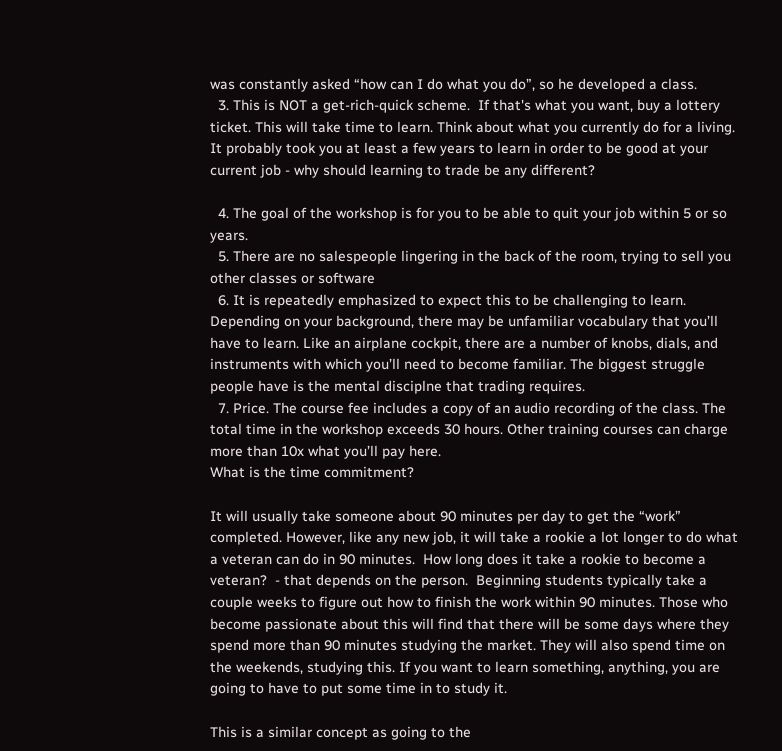was constantly asked “how can I do what you do”, so he developed a class.
  3. This is NOT a get-rich-quick scheme.  If that's what you want, buy a lottery ticket. This will take time to learn. Think about what you currently do for a living.  It probably took you at least a few years to learn in order to be good at your current job - why should learning to trade be any different?

  4. The goal of the workshop is for you to be able to quit your job within 5 or so years.
  5. There are no salespeople lingering in the back of the room, trying to sell you other classes or software
  6. It is repeatedly emphasized to expect this to be challenging to learn. Depending on your background, there may be unfamiliar vocabulary that you’ll have to learn. Like an airplane cockpit, there are a number of knobs, dials, and instruments with which you’ll need to become familiar. The biggest struggle people have is the mental disciplne that trading requires.
  7. Price. The course fee includes a copy of an audio recording of the class. The total time in the workshop exceeds 30 hours. Other training courses can charge more than 10x what you’ll pay here.
What is the time commitment?

It will usually take someone about 90 minutes per day to get the “work” completed. However, like any new job, it will take a rookie a lot longer to do what a veteran can do in 90 minutes.  How long does it take a rookie to become a veteran?  - that depends on the person.  Beginning students typically take a couple weeks to figure out how to finish the work within 90 minutes. Those who become passionate about this will find that there will be some days where they spend more than 90 minutes studying the market. They will also spend time on the weekends, studying this. If you want to learn something, anything, you are going to have to put some time in to study it.

This is a similar concept as going to the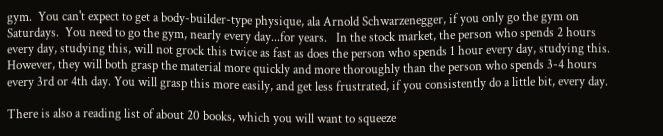gym.  You can't expect to get a body-builder-type physique, ala Arnold Schwarzenegger, if you only go the gym on Saturdays.  You need to go the gym, nearly every day...for years.   In the stock market, the person who spends 2 hours every day, studying this, will not grock this twice as fast as does the person who spends 1 hour every day, studying this. However, they will both grasp the material more quickly and more thoroughly than the person who spends 3-4 hours every 3rd or 4th day. You will grasp this more easily, and get less frustrated, if you consistently do a little bit, every day.

There is also a reading list of about 20 books, which you will want to squeeze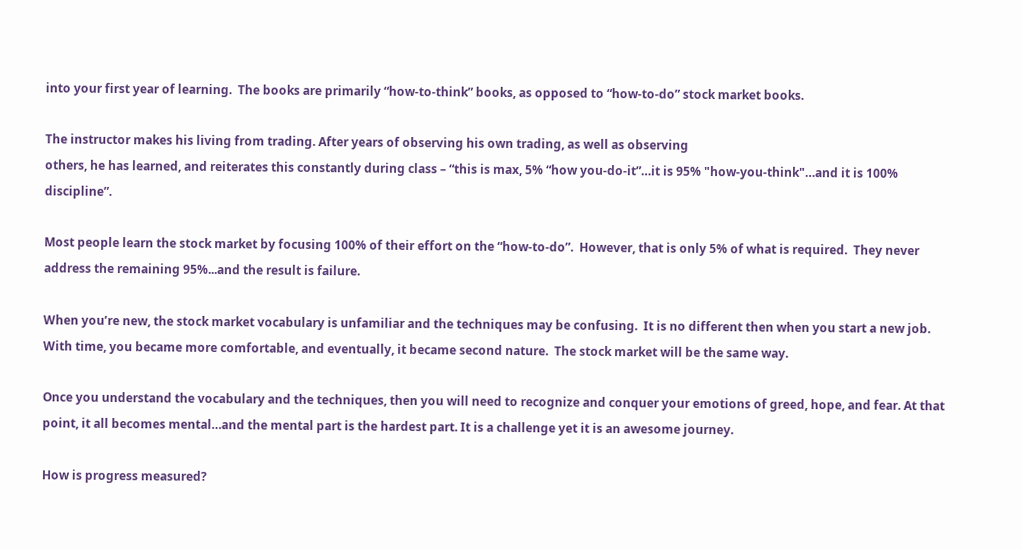into your first year of learning.  The books are primarily “how-to-think” books, as opposed to “how-to-do” stock market books.

The instructor makes his living from trading. After years of observing his own trading, as well as observing
others, he has learned, and reiterates this constantly during class – “this is max, 5% “how you-do-it”…it is 95% "how-you-think"…and it is 100% discipline”.

Most people learn the stock market by focusing 100% of their effort on the “how-to-do”.  However, that is only 5% of what is required.  They never address the remaining 95%...and the result is failure.

When you’re new, the stock market vocabulary is unfamiliar and the techniques may be confusing.  It is no different then when you start a new job.  With time, you became more comfortable, and eventually, it became second nature.  The stock market will be the same way.

Once you understand the vocabulary and the techniques, then you will need to recognize and conquer your emotions of greed, hope, and fear. At that point, it all becomes mental…and the mental part is the hardest part. It is a challenge yet it is an awesome journey.

How is progress measured?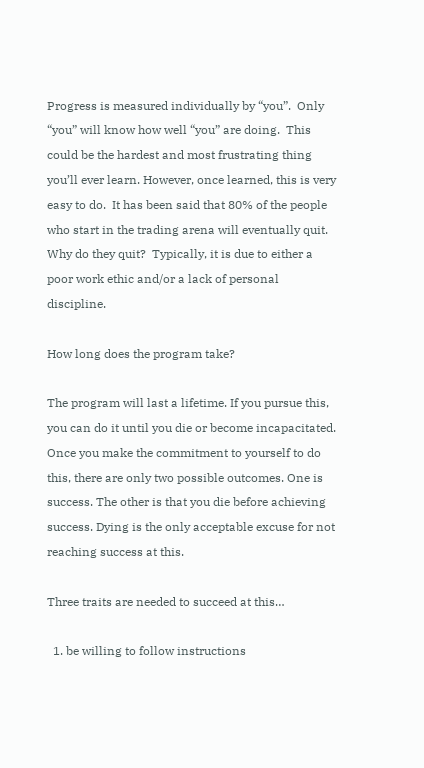Progress is measured individually by “you”.  Only “you” will know how well “you” are doing.  This could be the hardest and most frustrating thing you’ll ever learn. However, once learned, this is very easy to do.  It has been said that 80% of the people who start in the trading arena will eventually quit.  Why do they quit?  Typically, it is due to either a poor work ethic and/or a lack of personal discipline.

How long does the program take?

The program will last a lifetime. If you pursue this, you can do it until you die or become incapacitated. Once you make the commitment to yourself to do this, there are only two possible outcomes. One is success. The other is that you die before achieving success. Dying is the only acceptable excuse for not reaching success at this.

Three traits are needed to succeed at this…

  1. be willing to follow instructions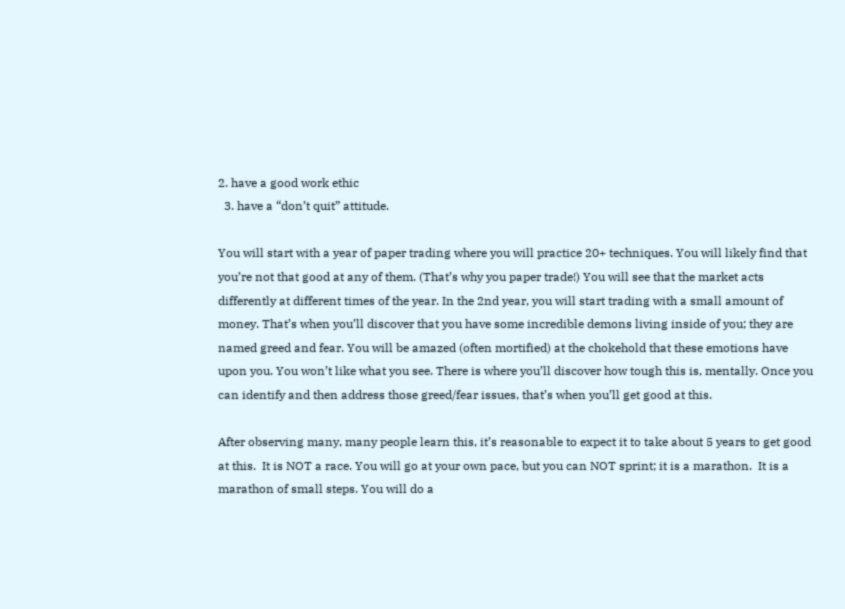2. have a good work ethic
  3. have a “don’t quit” attitude.

You will start with a year of paper trading where you will practice 20+ techniques. You will likely find that you’re not that good at any of them. (That’s why you paper trade!) You will see that the market acts differently at different times of the year. In the 2nd year, you will start trading with a small amount of money. That’s when you’ll discover that you have some incredible demons living inside of you; they are named greed and fear. You will be amazed (often mortified) at the chokehold that these emotions have upon you. You won’t like what you see. There is where you’ll discover how tough this is, mentally. Once you can identify and then address those greed/fear issues, that’s when you’ll get good at this.

After observing many, many people learn this, it’s reasonable to expect it to take about 5 years to get good at this.  It is NOT a race. You will go at your own pace, but you can NOT sprint; it is a marathon.  It is a marathon of small steps. You will do a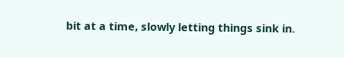bit at a time, slowly letting things sink in.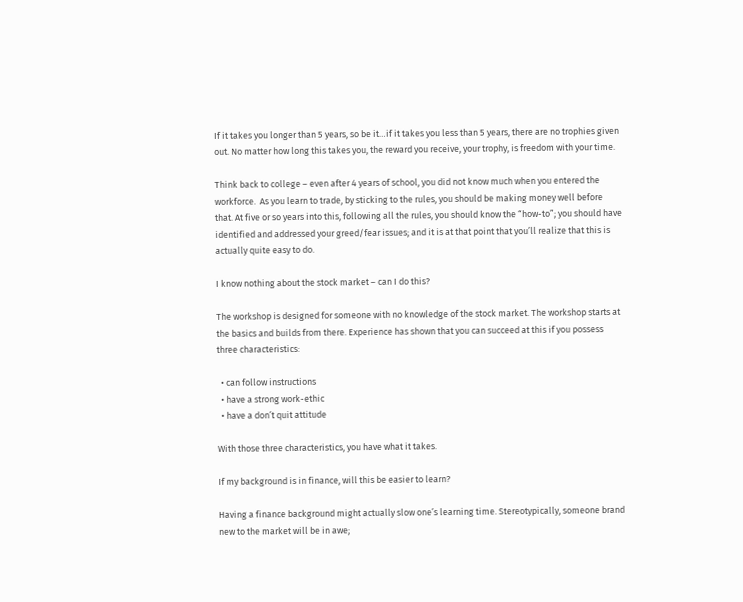If it takes you longer than 5 years, so be it…if it takes you less than 5 years, there are no trophies given out. No matter how long this takes you, the reward you receive, your trophy, is freedom with your time.

Think back to college – even after 4 years of school, you did not know much when you entered the workforce.  As you learn to trade, by sticking to the rules, you should be making money well before that. At five or so years into this, following all the rules, you should know the “how-to”; you should have identified and addressed your greed/fear issues; and it is at that point that you’ll realize that this is actually quite easy to do.

I know nothing about the stock market – can I do this?

The workshop is designed for someone with no knowledge of the stock market. The workshop starts at the basics and builds from there. Experience has shown that you can succeed at this if you possess three characteristics:

  • can follow instructions
  • have a strong work-ethic
  • have a don’t quit attitude

With those three characteristics, you have what it takes.

If my background is in finance, will this be easier to learn?

Having a finance background might actually slow one’s learning time. Stereotypically, someone brand new to the market will be in awe;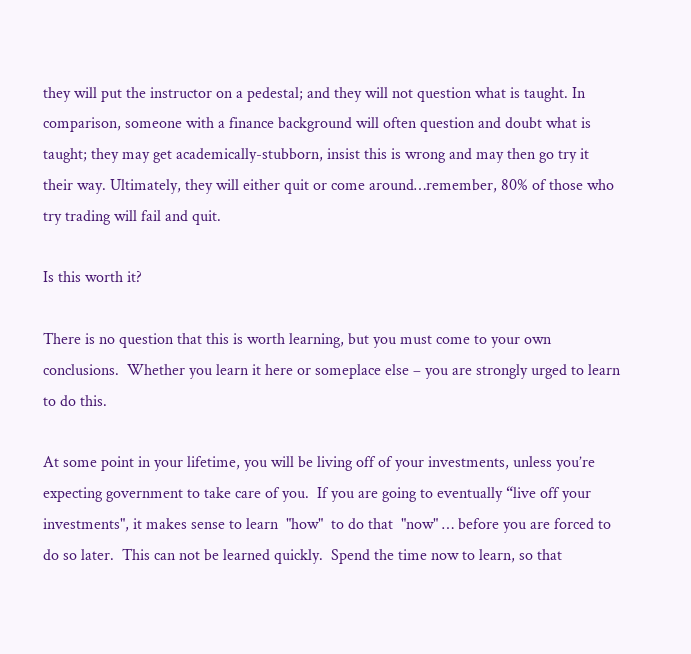they will put the instructor on a pedestal; and they will not question what is taught. In comparison, someone with a finance background will often question and doubt what is taught; they may get academically-stubborn, insist this is wrong and may then go try it their way. Ultimately, they will either quit or come around…remember, 80% of those who try trading will fail and quit.

Is this worth it?

There is no question that this is worth learning, but you must come to your own conclusions.  Whether you learn it here or someplace else – you are strongly urged to learn to do this.

At some point in your lifetime, you will be living off of your investments, unless you’re expecting government to take care of you.  If you are going to eventually “live off your investments", it makes sense to learn  "how"  to do that  "now" … before you are forced to do so later.  This can not be learned quickly.  Spend the time now to learn, so that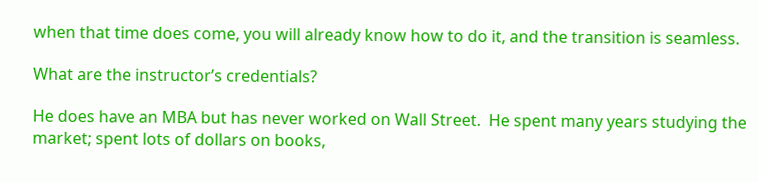when that time does come, you will already know how to do it, and the transition is seamless.

What are the instructor’s credentials?

He does have an MBA but has never worked on Wall Street.  He spent many years studying the market; spent lots of dollars on books,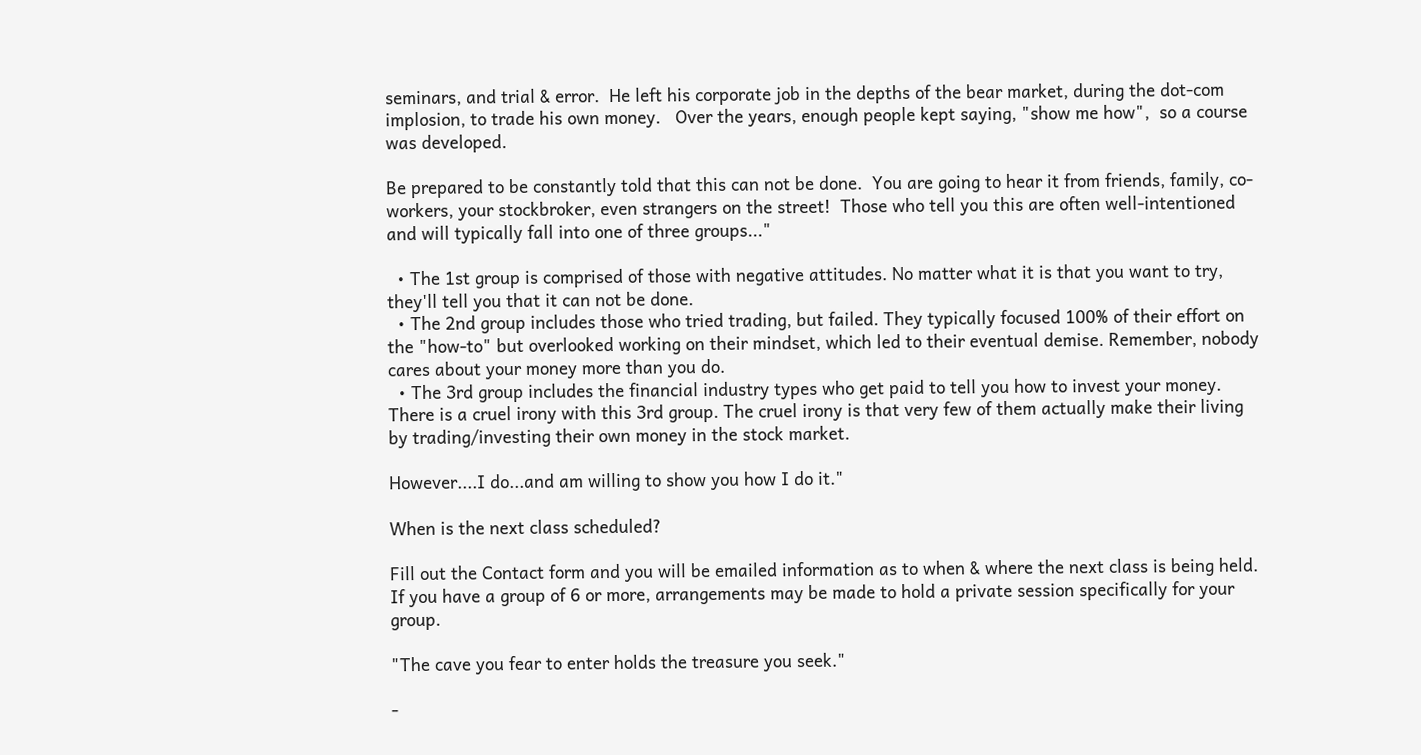seminars, and trial & error.  He left his corporate job in the depths of the bear market, during the dot-com implosion, to trade his own money.   Over the years, enough people kept saying, "show me how",  so a course was developed.

Be prepared to be constantly told that this can not be done.  You are going to hear it from friends, family, co-workers, your stockbroker, even strangers on the street!  Those who tell you this are often well-intentioned and will typically fall into one of three groups..."

  • The 1st group is comprised of those with negative attitudes. No matter what it is that you want to try, they'll tell you that it can not be done.
  • The 2nd group includes those who tried trading, but failed. They typically focused 100% of their effort on the "how-to" but overlooked working on their mindset, which led to their eventual demise. Remember, nobody cares about your money more than you do.
  • The 3rd group includes the financial industry types who get paid to tell you how to invest your money. There is a cruel irony with this 3rd group. The cruel irony is that very few of them actually make their living by trading/investing their own money in the stock market.

However....I do...and am willing to show you how I do it."

When is the next class scheduled?

Fill out the Contact form and you will be emailed information as to when & where the next class is being held. If you have a group of 6 or more, arrangements may be made to hold a private session specifically for your group.

"The cave you fear to enter holds the treasure you seek."

-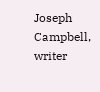Joseph Campbell, writer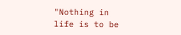"Nothing in life is to be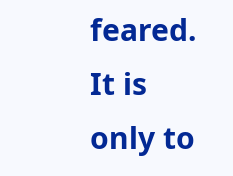feared. It is only to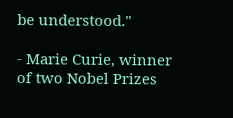be understood."

- Marie Curie, winner of two Nobel Prizes